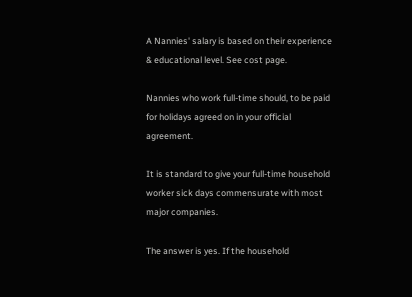A Nannies' salary is based on their experience & educational level. See cost page.

Nannies who work full-time should, to be paid for holidays agreed on in your official agreement.

It is standard to give your full-time household worker sick days commensurate with most major companies.

The answer is yes. If the household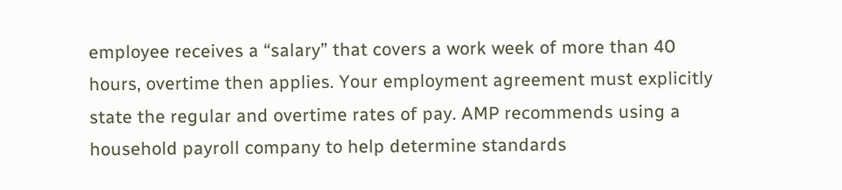employee receives a “salary” that covers a work week of more than 40 hours, overtime then applies. Your employment agreement must explicitly state the regular and overtime rates of pay. AMP recommends using a household payroll company to help determine standards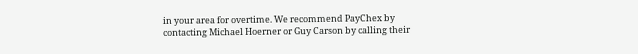in your area for overtime. We recommend PayChex by contacting Michael Hoerner or Guy Carson by calling their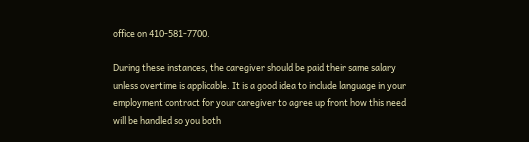office on 410-581-7700.

During these instances, the caregiver should be paid their same salary unless overtime is applicable. It is a good idea to include language in your employment contract for your caregiver to agree up front how this need will be handled so you both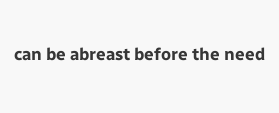can be abreast before the need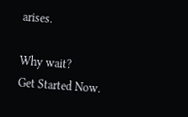arises.

Why wait?
Get Started Now.